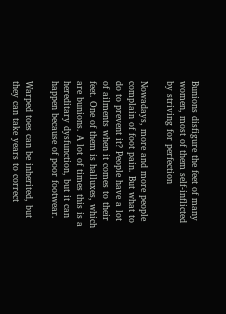Bunions disfigure the feet of many women, most of them self-inflicted by striving for perfection

Nowadays, more and more people complain of foot pain. But what to do to prevent it? People have a lot of ailments when it comes to their feet. One of them is halluxes, which are bunions. A lot of times this is a hereditary dysfunction, but it can happen because of poor footwear.

Warped toes can be inherited, but they can take years to correct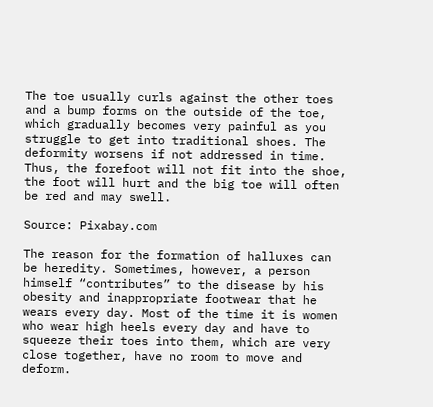The toe usually curls against the other toes and a bump forms on the outside of the toe, which gradually becomes very painful as you struggle to get into traditional shoes. The deformity worsens if not addressed in time. Thus, the forefoot will not fit into the shoe, the foot will hurt and the big toe will often be red and may swell.

Source: Pixabay.com

The reason for the formation of halluxes can be heredity. Sometimes, however, a person himself “contributes” to the disease by his obesity and inappropriate footwear that he wears every day. Most of the time it is women who wear high heels every day and have to squeeze their toes into them, which are very close together, have no room to move and deform.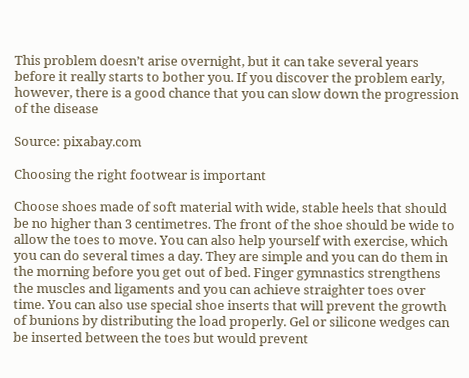This problem doesn’t arise overnight, but it can take several years before it really starts to bother you. If you discover the problem early, however, there is a good chance that you can slow down the progression of the disease

Source: pixabay.com

Choosing the right footwear is important

Choose shoes made of soft material with wide, stable heels that should be no higher than 3 centimetres. The front of the shoe should be wide to allow the toes to move. You can also help yourself with exercise, which you can do several times a day. They are simple and you can do them in the morning before you get out of bed. Finger gymnastics strengthens the muscles and ligaments and you can achieve straighter toes over time. You can also use special shoe inserts that will prevent the growth of bunions by distributing the load properly. Gel or silicone wedges can be inserted between the toes but would prevent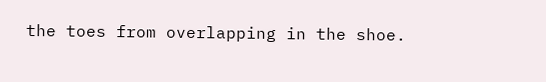the toes from overlapping in the shoe.